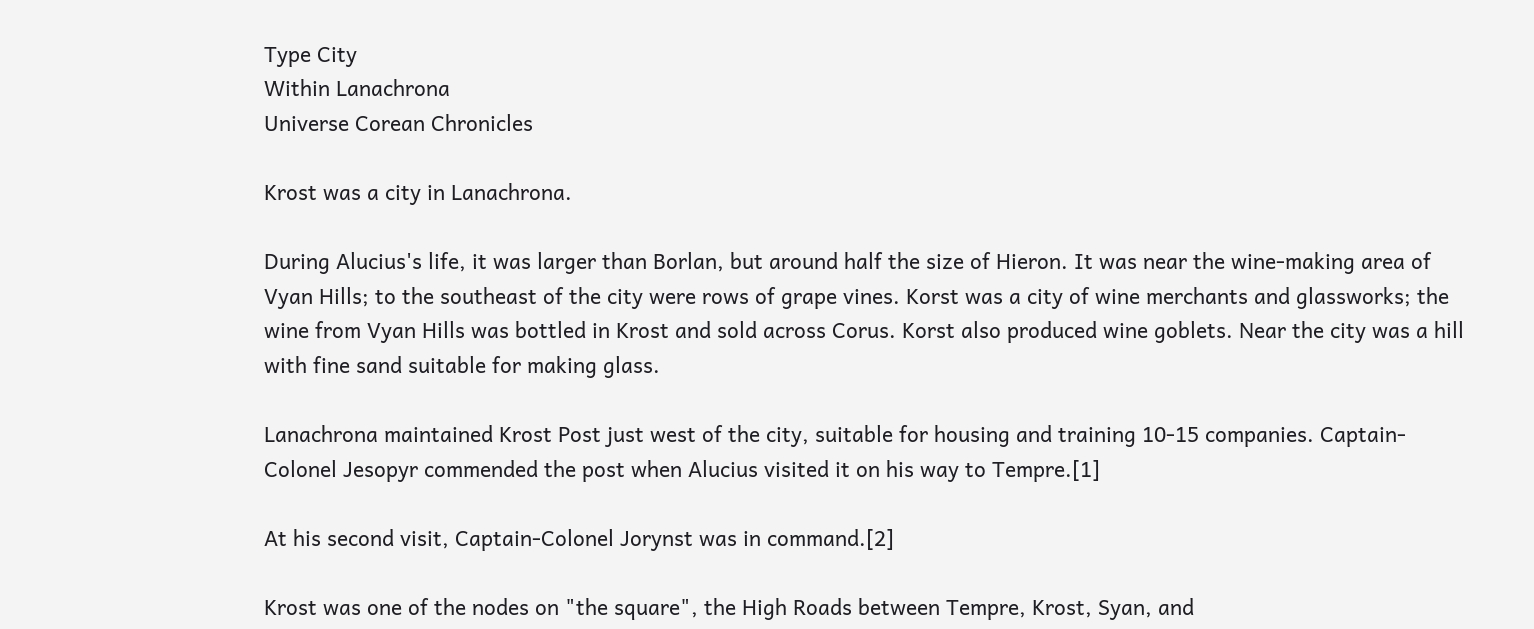Type City
Within Lanachrona
Universe Corean Chronicles

Krost was a city in Lanachrona.

During Alucius's life, it was larger than Borlan, but around half the size of Hieron. It was near the wine-making area of Vyan Hills; to the southeast of the city were rows of grape vines. Korst was a city of wine merchants and glassworks; the wine from Vyan Hills was bottled in Krost and sold across Corus. Korst also produced wine goblets. Near the city was a hill with fine sand suitable for making glass.

Lanachrona maintained Krost Post just west of the city, suitable for housing and training 10-15 companies. Captain-Colonel Jesopyr commended the post when Alucius visited it on his way to Tempre.[1]

At his second visit, Captain-Colonel Jorynst was in command.[2]

Krost was one of the nodes on "the square", the High Roads between Tempre, Krost, Syan, and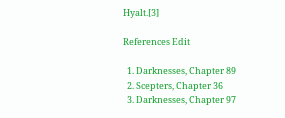Hyalt.[3]

References Edit

  1. Darknesses, Chapter 89
  2. Scepters, Chapter 36
  3. Darknesses, Chapter 97